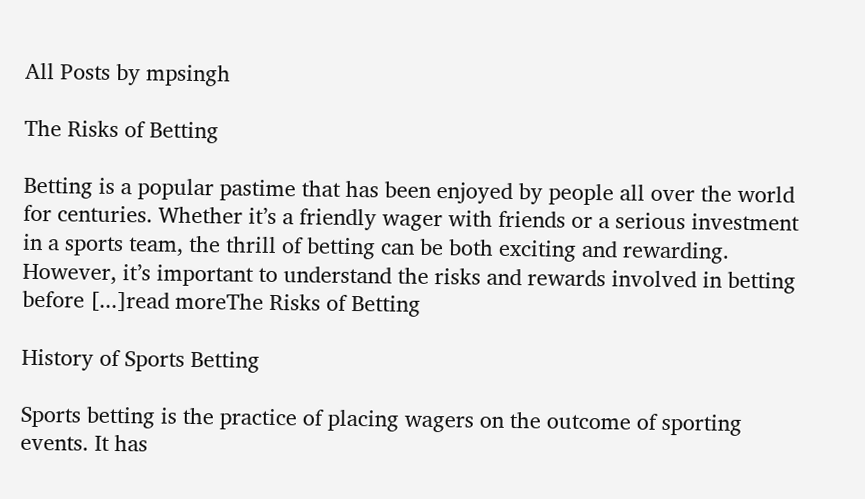All Posts by mpsingh

The Risks of Betting

Betting is a popular pastime that has been enjoyed by people all over the world for centuries. Whether it’s a friendly wager with friends or a serious investment in a sports team, the thrill of betting can be both exciting and rewarding. However, it’s important to understand the risks and rewards involved in betting before [...]read moreThe Risks of Betting

History of Sports Betting

Sports betting is the practice of placing wagers on the outcome of sporting events. It has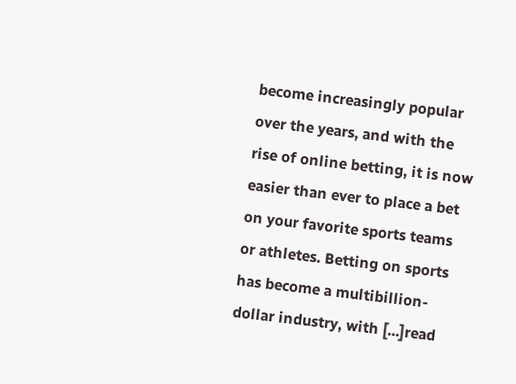become increasingly popular over the years, and with the rise of online betting, it is now easier than ever to place a bet on your favorite sports teams or athletes. Betting on sports has become a multibillion-dollar industry, with [...]read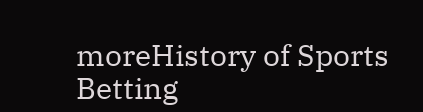moreHistory of Sports Betting